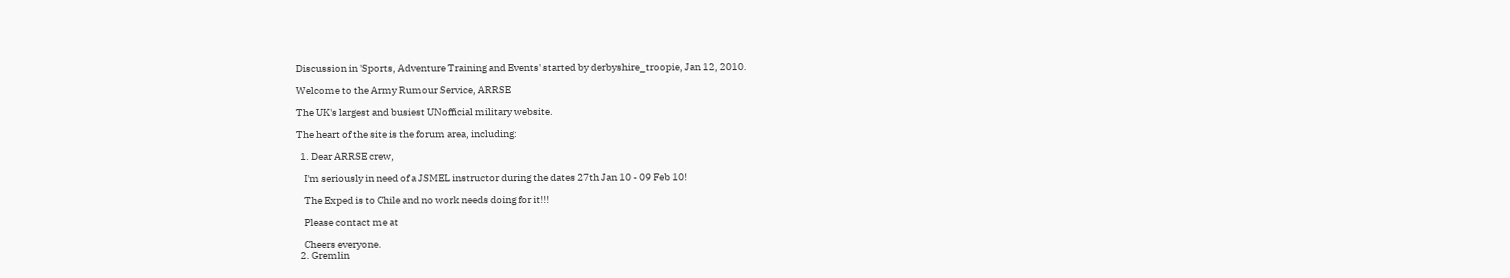Discussion in 'Sports, Adventure Training and Events' started by derbyshire_troopie, Jan 12, 2010.

Welcome to the Army Rumour Service, ARRSE

The UK's largest and busiest UNofficial military website.

The heart of the site is the forum area, including:

  1. Dear ARRSE crew,

    I'm seriously in need of a JSMEL instructor during the dates 27th Jan 10 - 09 Feb 10!

    The Exped is to Chile and no work needs doing for it!!!

    Please contact me at

    Cheers everyone.
  2. Gremlin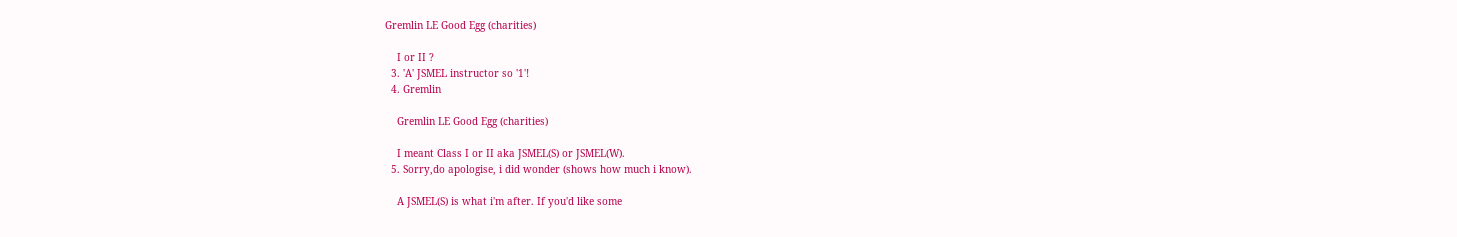Gremlin LE Good Egg (charities)

    I or II ?
  3. 'A' JSMEL instructor so '1'!
  4. Gremlin

    Gremlin LE Good Egg (charities)

    I meant Class I or II aka JSMEL(S) or JSMEL(W).
  5. Sorry,do apologise, i did wonder (shows how much i know).

    A JSMEL(S) is what i'm after. If you'd like some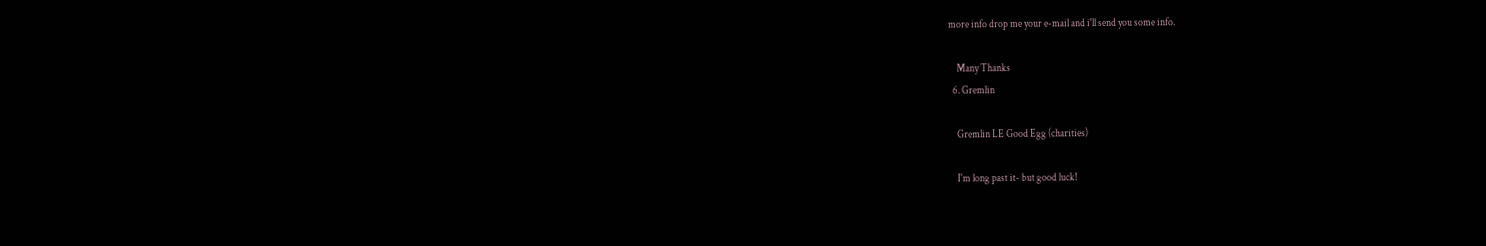more info drop me your e-mail and i'll send you some info.

    Many Thanks
  6. Gremlin

    Gremlin LE Good Egg (charities)

    I'm long past it- but good luck!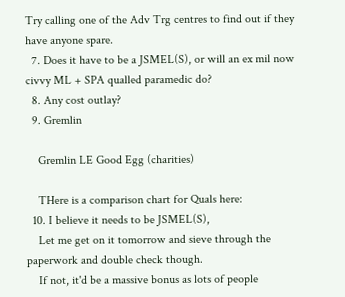Try calling one of the Adv Trg centres to find out if they have anyone spare.
  7. Does it have to be a JSMEL(S), or will an ex mil now civvy ML + SPA qualled paramedic do?
  8. Any cost outlay?
  9. Gremlin

    Gremlin LE Good Egg (charities)

    THere is a comparison chart for Quals here:
  10. I believe it needs to be JSMEL(S),
    Let me get on it tomorrow and sieve through the paperwork and double check though.
    If not, it'd be a massive bonus as lots of people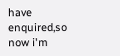have enquired,so now i'm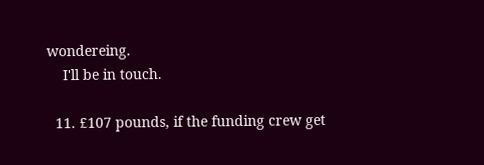wondereing.
    I'll be in touch.

  11. £107 pounds, if the funding crew get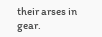their arses in gear.